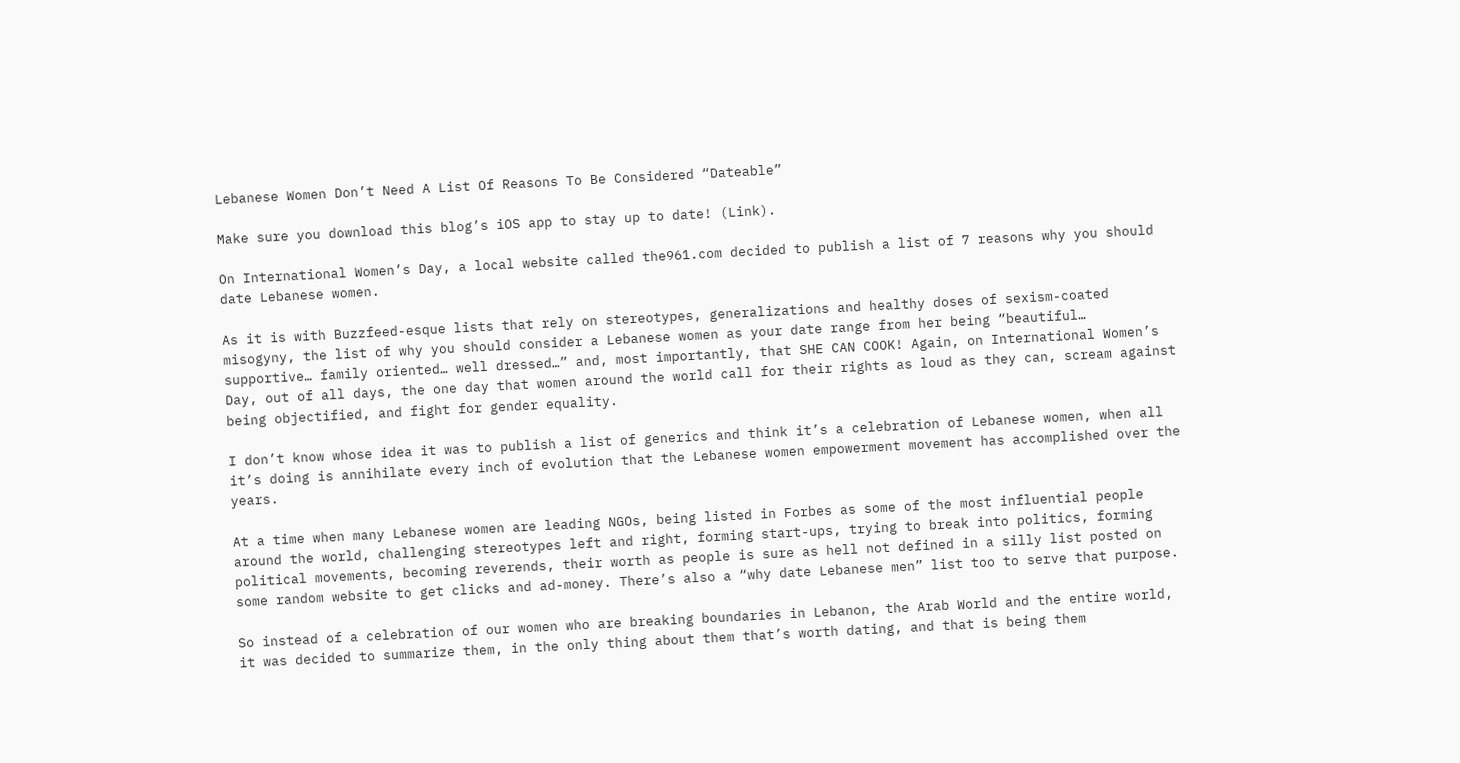Lebanese Women Don’t Need A List Of Reasons To Be Considered “Dateable”

Make sure you download this blog’s iOS app to stay up to date! (Link).

On International Women’s Day, a local website called the961.com decided to publish a list of 7 reasons why you should date Lebanese women.

As it is with Buzzfeed-esque lists that rely on stereotypes, generalizations and healthy doses of sexism-coated misogyny, the list of why you should consider a Lebanese women as your date range from her being “beautiful… supportive… family oriented… well dressed…” and, most importantly, that SHE CAN COOK! Again, on International Women’s Day, out of all days, the one day that women around the world call for their rights as loud as they can, scream against being objectified, and fight for gender equality.

I don’t know whose idea it was to publish a list of generics and think it’s a celebration of Lebanese women, when all it’s doing is annihilate every inch of evolution that the Lebanese women empowerment movement has accomplished over the years.

At a time when many Lebanese women are leading NGOs, being listed in Forbes as some of the most influential people around the world, challenging stereotypes left and right, forming start-ups, trying to break into politics, forming political movements, becoming reverends, their worth as people is sure as hell not defined in a silly list posted on some random website to get clicks and ad-money. There’s also a “why date Lebanese men” list too to serve that purpose.

So instead of a celebration of our women who are breaking boundaries in Lebanon, the Arab World and the entire world, it was decided to summarize them, in the only thing about them that’s worth dating, and that is being them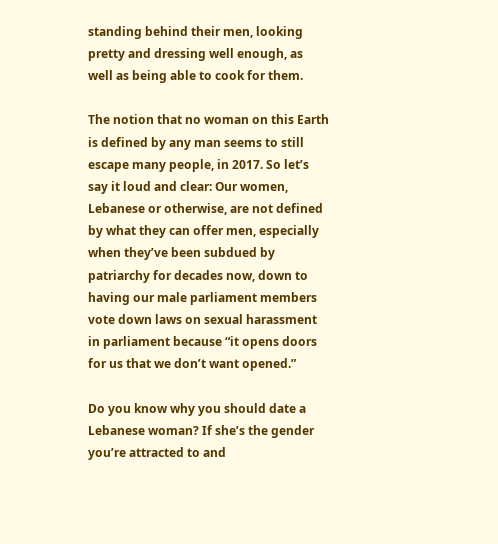standing behind their men, looking pretty and dressing well enough, as well as being able to cook for them.

The notion that no woman on this Earth is defined by any man seems to still escape many people, in 2017. So let’s say it loud and clear: Our women, Lebanese or otherwise, are not defined by what they can offer men, especially when they’ve been subdued by patriarchy for decades now, down to having our male parliament members vote down laws on sexual harassment in parliament because “it opens doors for us that we don’t want opened.”

Do you know why you should date a Lebanese woman? If she’s the gender you’re attracted to and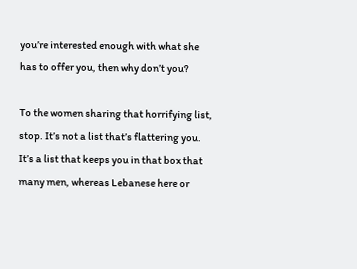you’re interested enough with what she has to offer you, then why don’t you?

To the women sharing that horrifying list, stop. It’s not a list that’s flattering you. It’s a list that keeps you in that box that many men, whereas Lebanese here or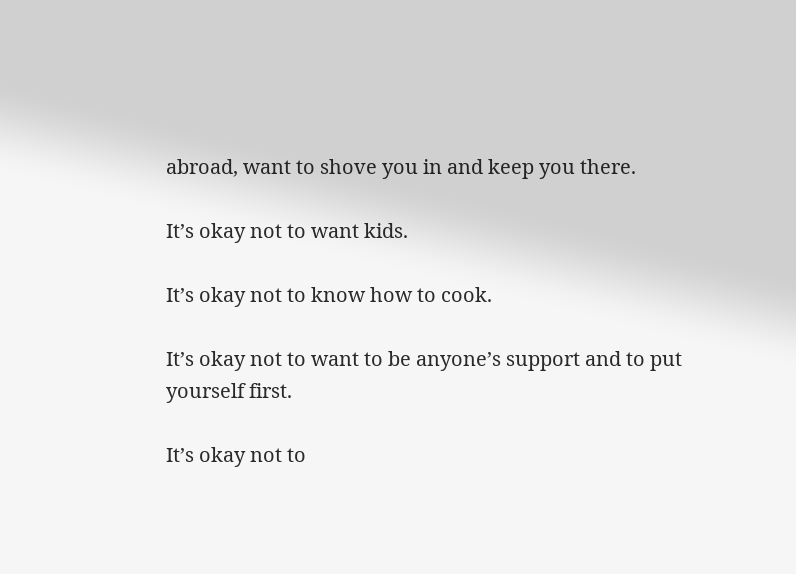abroad, want to shove you in and keep you there.

It’s okay not to want kids.

It’s okay not to know how to cook.

It’s okay not to want to be anyone’s support and to put yourself first.

It’s okay not to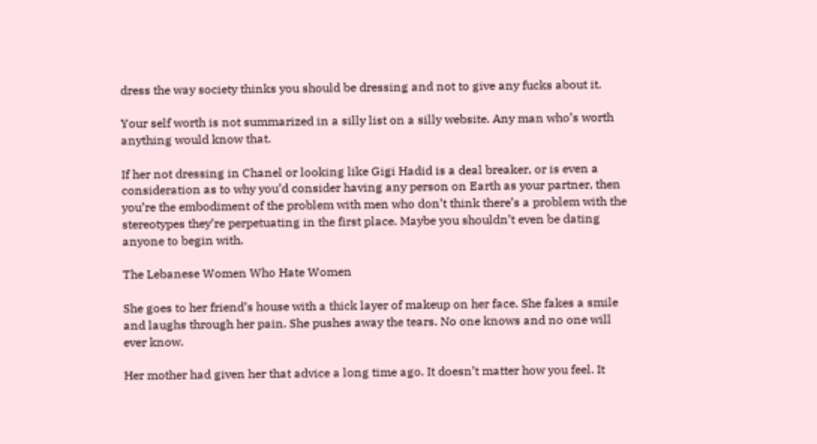dress the way society thinks you should be dressing and not to give any fucks about it.

Your self worth is not summarized in a silly list on a silly website. Any man who’s worth anything would know that.

If her not dressing in Chanel or looking like Gigi Hadid is a deal breaker, or is even a consideration as to why you’d consider having any person on Earth as your partner, then you’re the embodiment of the problem with men who don’t think there’s a problem with the stereotypes they’re perpetuating in the first place. Maybe you shouldn’t even be dating anyone to begin with.

The Lebanese Women Who Hate Women

She goes to her friend’s house with a thick layer of makeup on her face. She fakes a smile and laughs through her pain. She pushes away the tears. No one knows and no one will ever know.

Her mother had given her that advice a long time ago. It doesn’t matter how you feel. It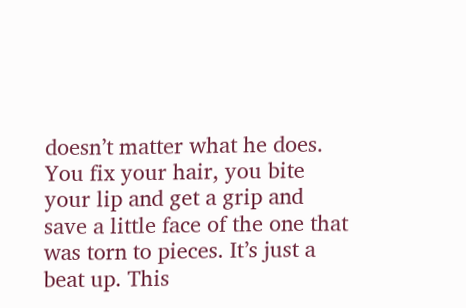doesn’t matter what he does. You fix your hair, you bite your lip and get a grip and save a little face of the one that was torn to pieces. It’s just a beat up. This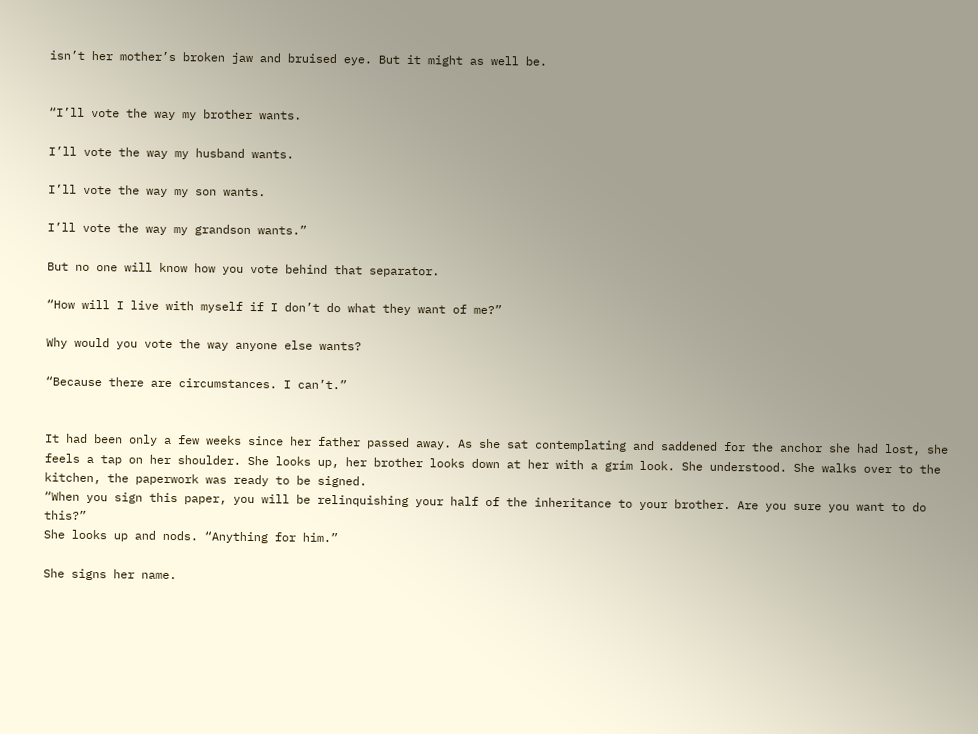isn’t her mother’s broken jaw and bruised eye. But it might as well be.


“I’ll vote the way my brother wants.

I’ll vote the way my husband wants.

I’ll vote the way my son wants.

I’ll vote the way my grandson wants.”

But no one will know how you vote behind that separator.

“How will I live with myself if I don’t do what they want of me?”

Why would you vote the way anyone else wants?

“Because there are circumstances. I can’t.”


It had been only a few weeks since her father passed away. As she sat contemplating and saddened for the anchor she had lost, she feels a tap on her shoulder. She looks up, her brother looks down at her with a grim look. She understood. She walks over to the kitchen, the paperwork was ready to be signed.
“When you sign this paper, you will be relinquishing your half of the inheritance to your brother. Are you sure you want to do this?”
She looks up and nods. “Anything for him.”

She signs her name.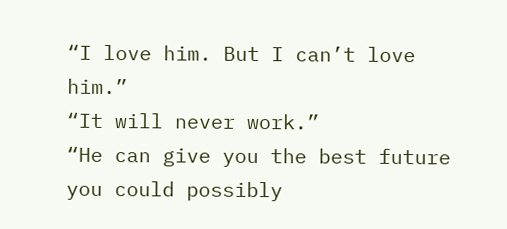“I love him. But I can’t love him.”
“It will never work.”
“He can give you the best future you could possibly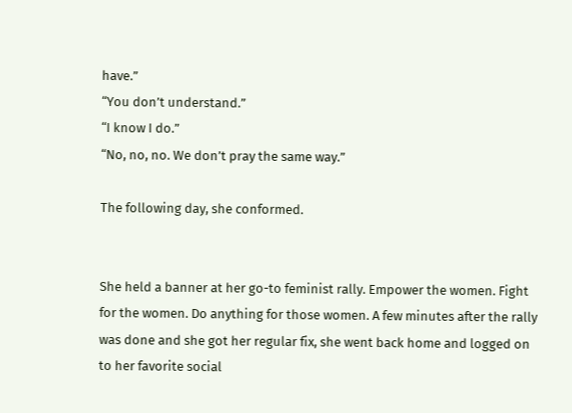have.”
“You don’t understand.”
“I know I do.”
“No, no, no. We don’t pray the same way.”

The following day, she conformed.


She held a banner at her go-to feminist rally. Empower the women. Fight for the women. Do anything for those women. A few minutes after the rally was done and she got her regular fix, she went back home and logged on to her favorite social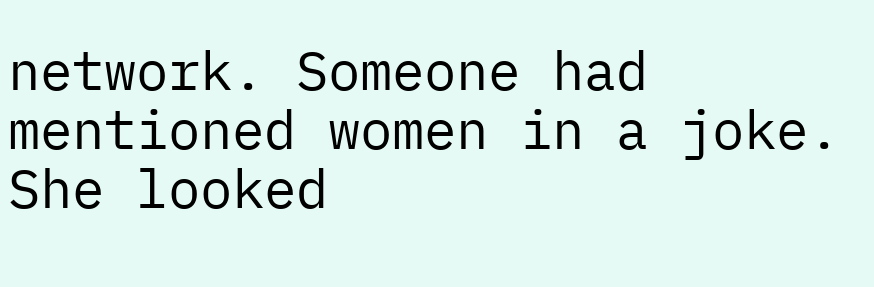network. Someone had mentioned women in a joke. She looked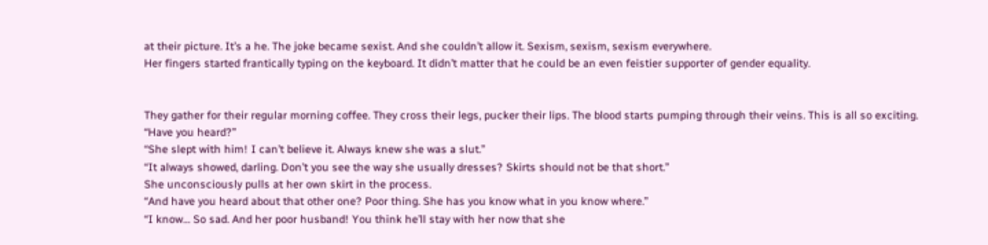at their picture. It’s a he. The joke became sexist. And she couldn’t allow it. Sexism, sexism, sexism everywhere.
Her fingers started frantically typing on the keyboard. It didn’t matter that he could be an even feistier supporter of gender equality.


They gather for their regular morning coffee. They cross their legs, pucker their lips. The blood starts pumping through their veins. This is all so exciting.
“Have you heard?”
“She slept with him! I can’t believe it. Always knew she was a slut.”
“It always showed, darling. Don’t you see the way she usually dresses? Skirts should not be that short.”
She unconsciously pulls at her own skirt in the process.
“And have you heard about that other one? Poor thing. She has you know what in you know where.”
“I know… So sad. And her poor husband! You think he’ll stay with her now that she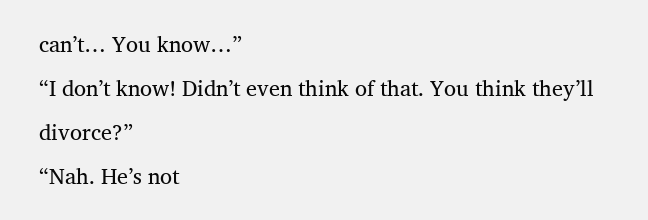can’t… You know…”
“I don’t know! Didn’t even think of that. You think they’ll divorce?”
“Nah. He’s not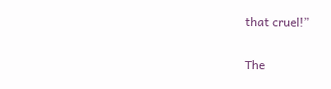that cruel!”


The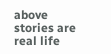above stories are real life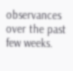observances over the past few weeks.